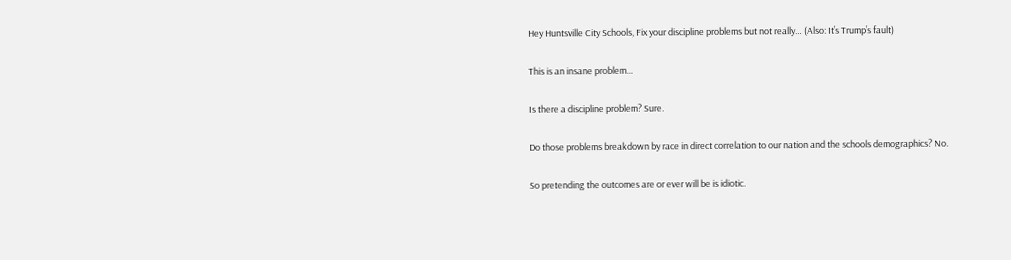Hey Huntsville City Schools, Fix your discipline problems but not really… (Also: It’s Trump’s fault)

This is an insane problem…

Is there a discipline problem? Sure.

Do those problems breakdown by race in direct correlation to our nation and the schools demographics? No.

So pretending the outcomes are or ever will be is idiotic.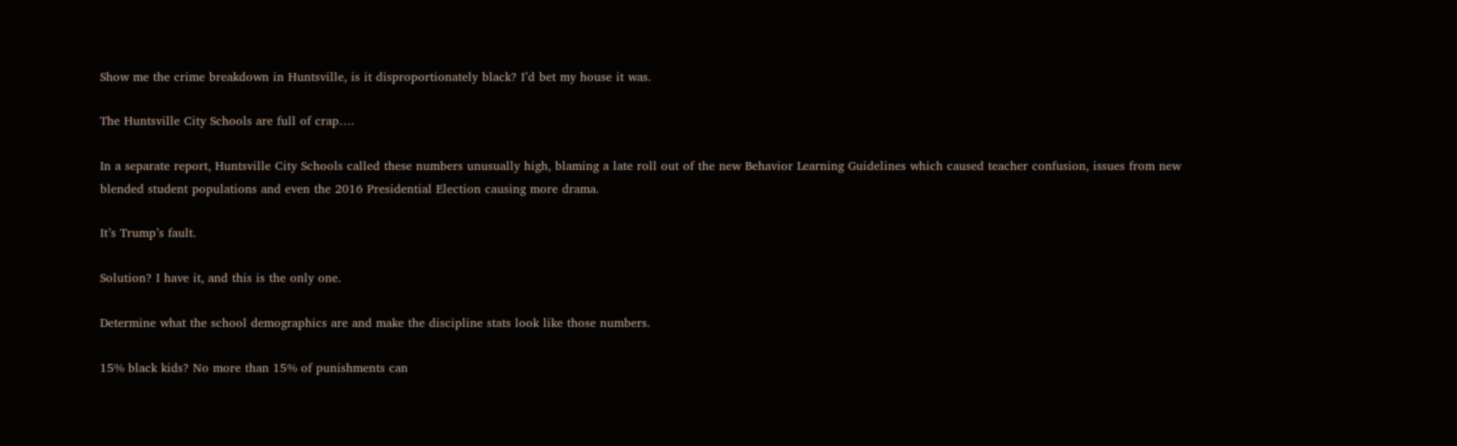Show me the crime breakdown in Huntsville, is it disproportionately black? I’d bet my house it was.

The Huntsville City Schools are full of crap….

In a separate report, Huntsville City Schools called these numbers unusually high, blaming a late roll out of the new Behavior Learning Guidelines which caused teacher confusion, issues from new blended student populations and even the 2016 Presidential Election causing more drama.

It’s Trump’s fault.

Solution? I have it, and this is the only one.

Determine what the school demographics are and make the discipline stats look like those numbers.

15% black kids? No more than 15% of punishments can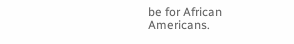be for African Americans.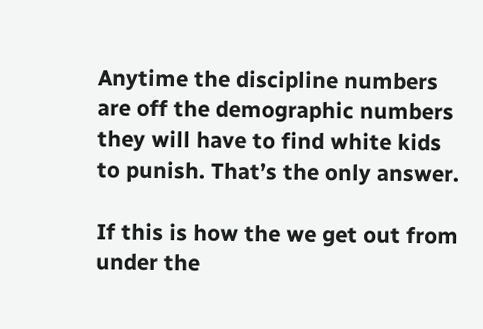Anytime the discipline numbers are off the demographic numbers they will have to find white kids to punish. That’s the only answer.

If this is how the we get out from under the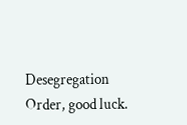Desegregation Order, good luck.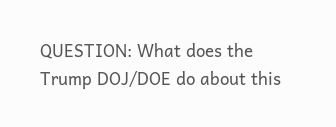QUESTION: What does the Trump DOJ/DOE do about this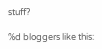stuff?

%d bloggers like this: